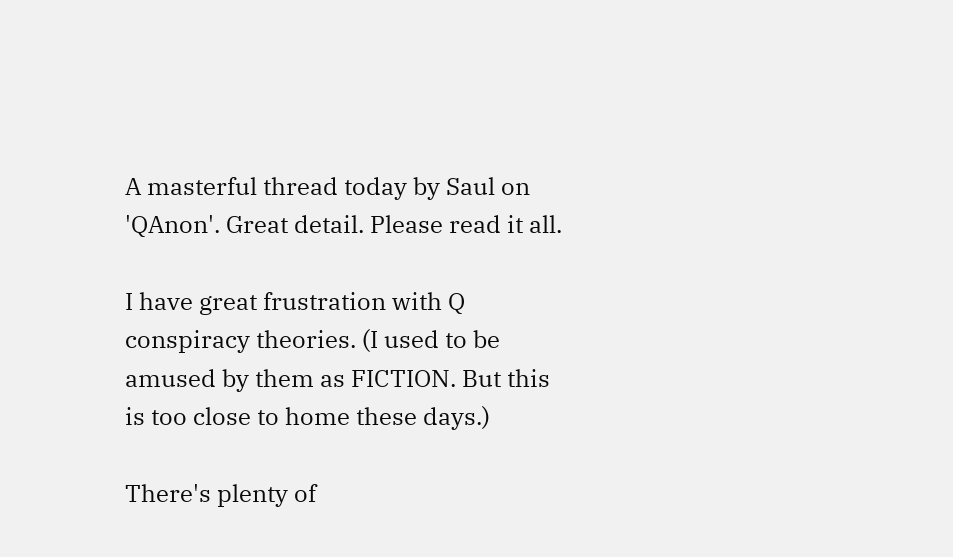A masterful thread today by Saul on 'QAnon'. Great detail. Please read it all.

I have great frustration with Q conspiracy theories. (I used to be amused by them as FICTION. But this is too close to home these days.)

There's plenty of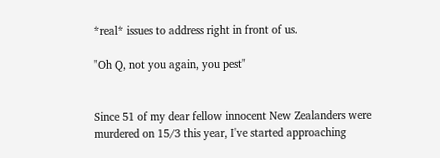*real* issues to address right in front of us.

"Oh Q, not you again, you pest"


Since 51 of my dear fellow innocent New Zealanders were murdered on 15/3 this year, I've started approaching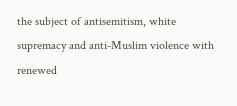the subject of antisemitism, white supremacy and anti-Muslim violence with renewed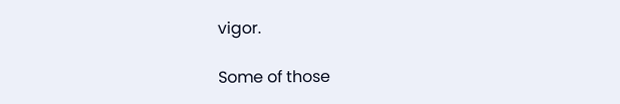vigor.

Some of those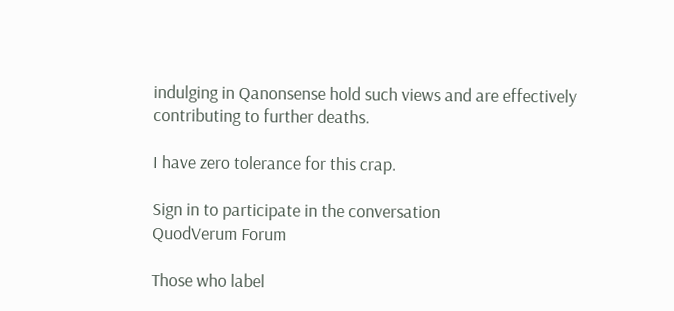indulging in Qanonsense hold such views and are effectively contributing to further deaths.

I have zero tolerance for this crap.

Sign in to participate in the conversation
QuodVerum Forum

Those who label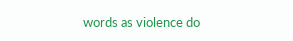words as violence do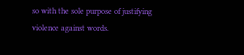so with the sole purpose of justifying violence against words.